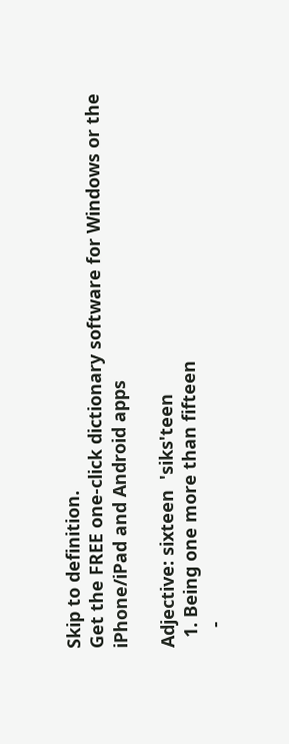Skip to definition.
Get the FREE one-click dictionary software for Windows or the iPhone/iPad and Android apps

Adjective: sixteen  'siks'teen
  1. Being one more than fifteen
    -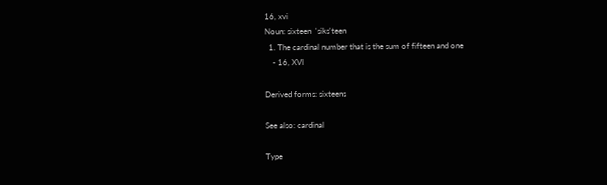16, xvi
Noun: sixteen  'siks'teen
  1. The cardinal number that is the sum of fifteen and one
    - 16, XVI

Derived forms: sixteens

See also: cardinal

Type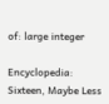of: large integer

Encyclopedia: Sixteen, Maybe Less